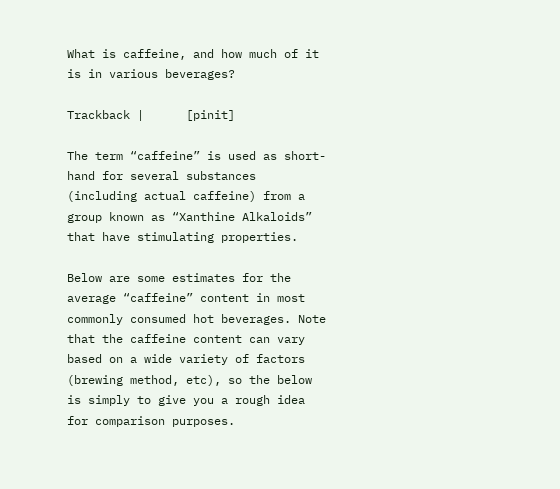What is caffeine, and how much of it is in various beverages?

Trackback |      [pinit]

The term “caffeine” is used as short-hand for several substances (including actual caffeine) from a group known as “Xanthine Alkaloids” that have stimulating properties.

Below are some estimates for the average “caffeine” content in most commonly consumed hot beverages. Note that the caffeine content can vary based on a wide variety of factors (brewing method, etc), so the below is simply to give you a rough idea for comparison purposes.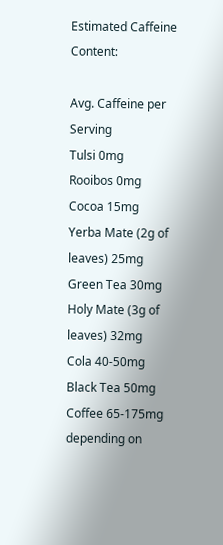Estimated Caffeine Content:

Avg. Caffeine per Serving
Tulsi 0mg
Rooibos 0mg
Cocoa 15mg
Yerba Mate (2g of leaves) 25mg
Green Tea 30mg
Holy Mate (3g of leaves) 32mg
Cola 40-50mg
Black Tea 50mg
Coffee 65-175mg
depending on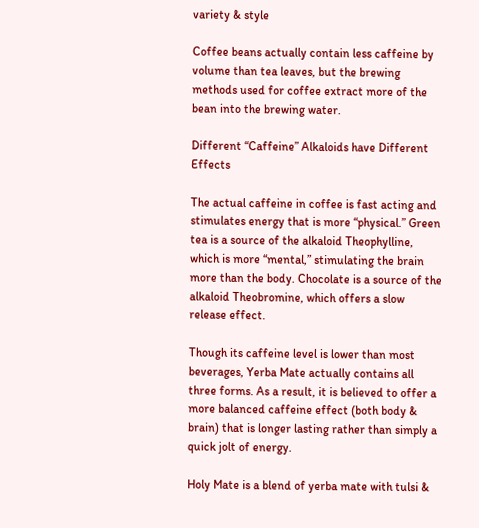variety & style

Coffee beans actually contain less caffeine by volume than tea leaves, but the brewing methods used for coffee extract more of the bean into the brewing water.

Different “Caffeine” Alkaloids have Different Effects

The actual caffeine in coffee is fast acting and stimulates energy that is more “physical.” Green tea is a source of the alkaloid Theophylline, which is more “mental,” stimulating the brain more than the body. Chocolate is a source of the alkaloid Theobromine, which offers a slow release effect.

Though its caffeine level is lower than most beverages, Yerba Mate actually contains all three forms. As a result, it is believed to offer a more balanced caffeine effect (both body & brain) that is longer lasting rather than simply a quick jolt of energy.

Holy Mate is a blend of yerba mate with tulsi &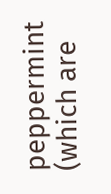peppermint (which are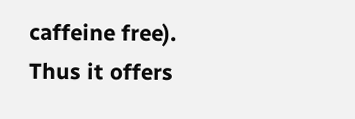caffeine free). Thus it offers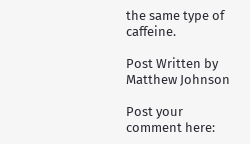the same type of caffeine.

Post Written by Matthew Johnson

Post your comment here: